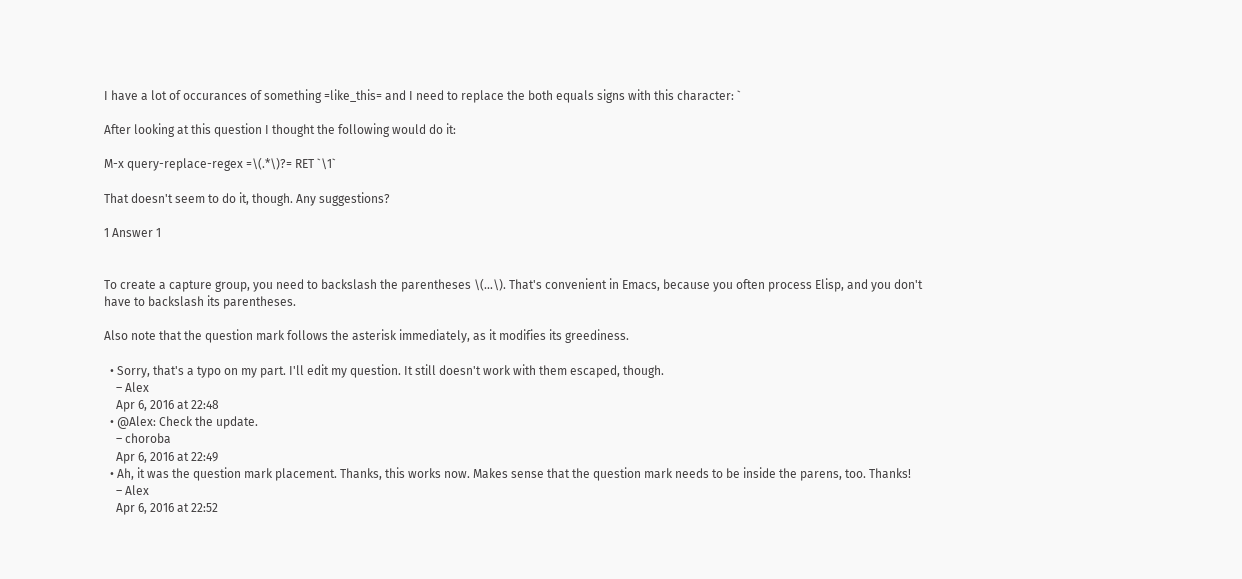I have a lot of occurances of something =like_this= and I need to replace the both equals signs with this character: `

After looking at this question I thought the following would do it:

M-x query-replace-regex =\(.*\)?= RET `\1`

That doesn't seem to do it, though. Any suggestions?

1 Answer 1


To create a capture group, you need to backslash the parentheses \(...\). That's convenient in Emacs, because you often process Elisp, and you don't have to backslash its parentheses.

Also note that the question mark follows the asterisk immediately, as it modifies its greediness.

  • Sorry, that's a typo on my part. I'll edit my question. It still doesn't work with them escaped, though.
    – Alex
    Apr 6, 2016 at 22:48
  • @Alex: Check the update.
    – choroba
    Apr 6, 2016 at 22:49
  • Ah, it was the question mark placement. Thanks, this works now. Makes sense that the question mark needs to be inside the parens, too. Thanks!
    – Alex
    Apr 6, 2016 at 22:52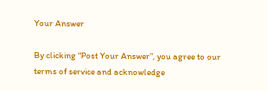Your Answer

By clicking “Post Your Answer”, you agree to our terms of service and acknowledge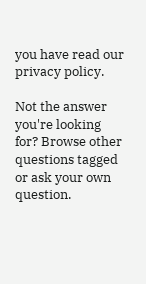you have read our privacy policy.

Not the answer you're looking for? Browse other questions tagged or ask your own question.